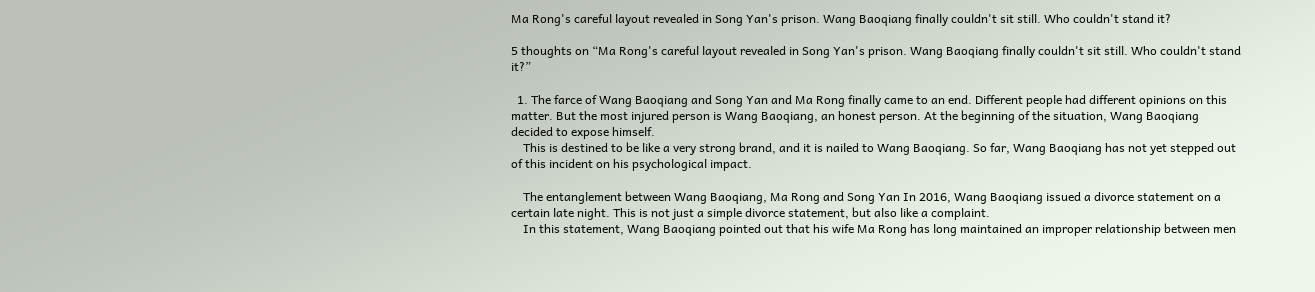Ma Rong's careful layout revealed in Song Yan's prison. Wang Baoqiang finally couldn't sit still. Who couldn't stand it?

5 thoughts on “Ma Rong's careful layout revealed in Song Yan's prison. Wang Baoqiang finally couldn't sit still. Who couldn't stand it?”

  1. The farce of Wang Baoqiang and Song Yan and Ma Rong finally came to an end. Different people had different opinions on this matter. But the most injured person is Wang Baoqiang, an honest person. At the beginning of the situation, Wang Baoqiang decided to expose himself.
    This is destined to be like a very strong brand, and it is nailed to Wang Baoqiang. So far, Wang Baoqiang has not yet stepped out of this incident on his psychological impact.

    The entanglement between Wang Baoqiang, Ma Rong and Song Yan In 2016, Wang Baoqiang issued a divorce statement on a certain late night. This is not just a simple divorce statement, but also like a complaint.
    In this statement, Wang Baoqiang pointed out that his wife Ma Rong has long maintained an improper relationship between men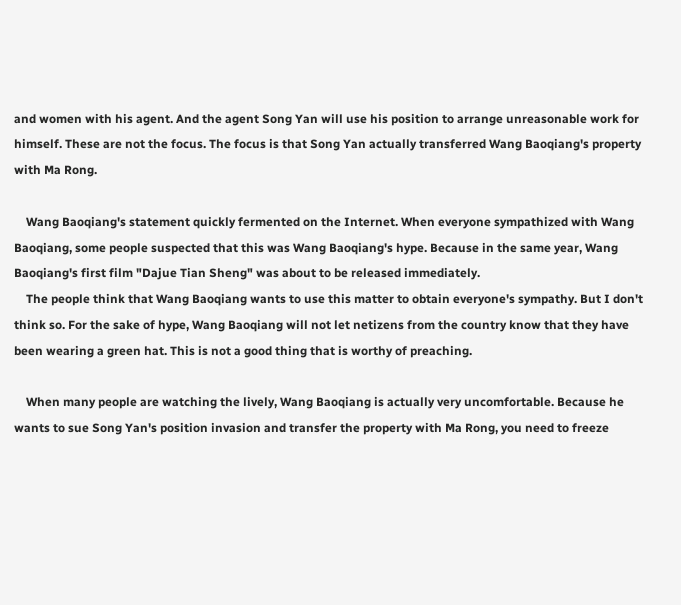and women with his agent. And the agent Song Yan will use his position to arrange unreasonable work for himself. These are not the focus. The focus is that Song Yan actually transferred Wang Baoqiang's property with Ma Rong.

    Wang Baoqiang's statement quickly fermented on the Internet. When everyone sympathized with Wang Baoqiang, some people suspected that this was Wang Baoqiang's hype. Because in the same year, Wang Baoqiang's first film "Dajue Tian Sheng" was about to be released immediately.
    The people think that Wang Baoqiang wants to use this matter to obtain everyone's sympathy. But I don't think so. For the sake of hype, Wang Baoqiang will not let netizens from the country know that they have been wearing a green hat. This is not a good thing that is worthy of preaching.

    When many people are watching the lively, Wang Baoqiang is actually very uncomfortable. Because he wants to sue Song Yan's position invasion and transfer the property with Ma Rong, you need to freeze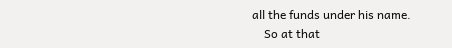all the funds under his name.
    So at that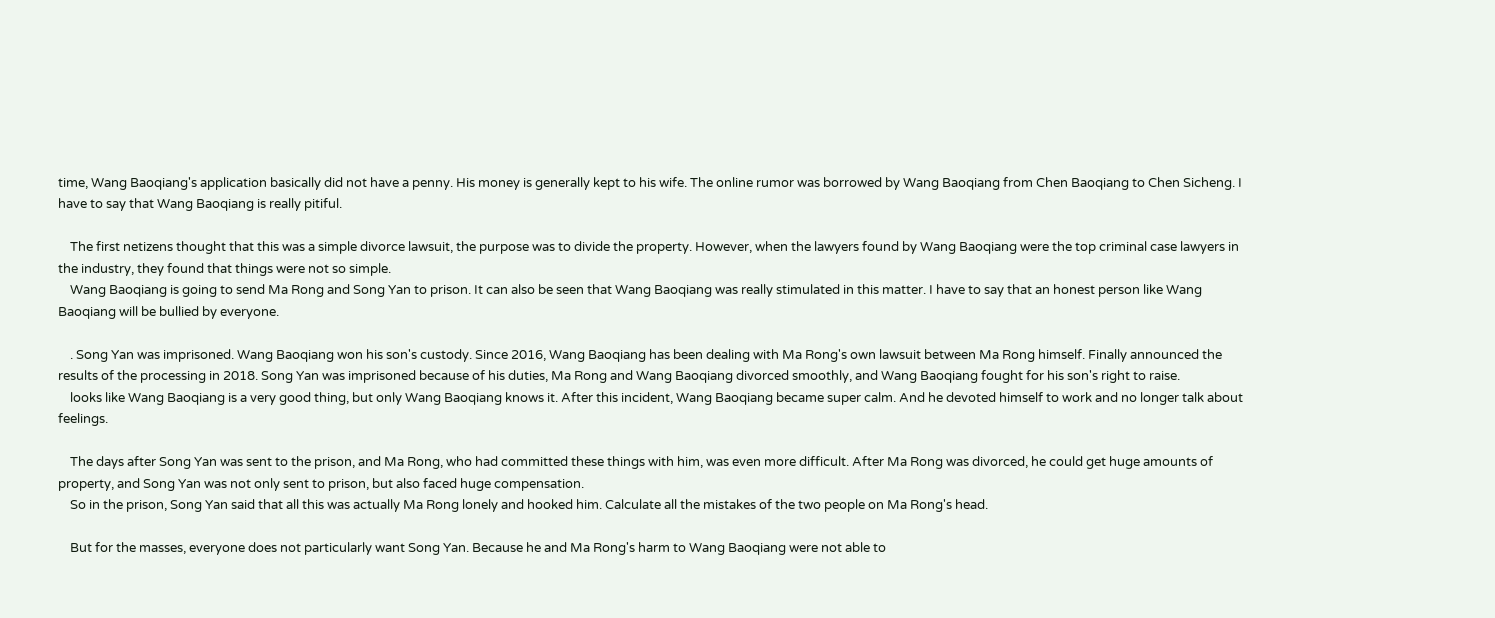time, Wang Baoqiang's application basically did not have a penny. His money is generally kept to his wife. The online rumor was borrowed by Wang Baoqiang from Chen Baoqiang to Chen Sicheng. I have to say that Wang Baoqiang is really pitiful.

    The first netizens thought that this was a simple divorce lawsuit, the purpose was to divide the property. However, when the lawyers found by Wang Baoqiang were the top criminal case lawyers in the industry, they found that things were not so simple.
    Wang Baoqiang is going to send Ma Rong and Song Yan to prison. It can also be seen that Wang Baoqiang was really stimulated in this matter. I have to say that an honest person like Wang Baoqiang will be bullied by everyone.

    . Song Yan was imprisoned. Wang Baoqiang won his son's custody. Since 2016, Wang Baoqiang has been dealing with Ma Rong's own lawsuit between Ma Rong himself. Finally announced the results of the processing in 2018. Song Yan was imprisoned because of his duties, Ma Rong and Wang Baoqiang divorced smoothly, and Wang Baoqiang fought for his son's right to raise.
    looks like Wang Baoqiang is a very good thing, but only Wang Baoqiang knows it. After this incident, Wang Baoqiang became super calm. And he devoted himself to work and no longer talk about feelings.

    The days after Song Yan was sent to the prison, and Ma Rong, who had committed these things with him, was even more difficult. After Ma Rong was divorced, he could get huge amounts of property, and Song Yan was not only sent to prison, but also faced huge compensation.
    So in the prison, Song Yan said that all this was actually Ma Rong lonely and hooked him. Calculate all the mistakes of the two people on Ma Rong's head.

    But for the masses, everyone does not particularly want Song Yan. Because he and Ma Rong's harm to Wang Baoqiang were not able to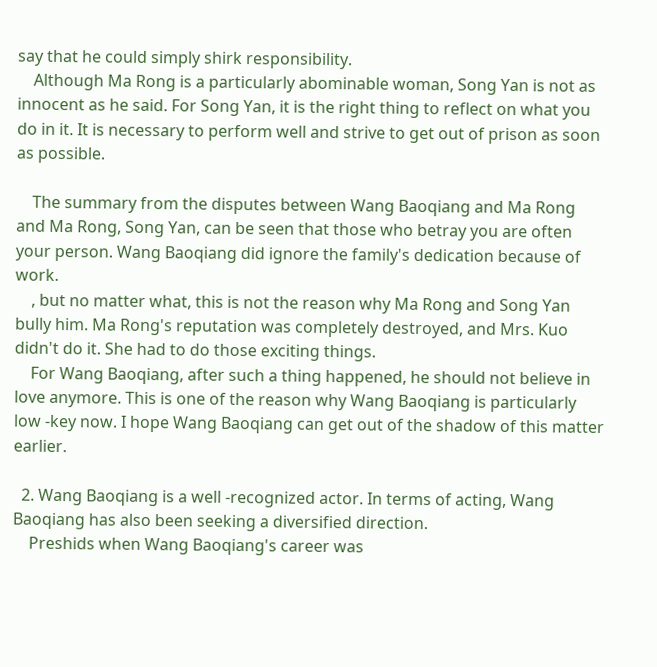say that he could simply shirk responsibility.
    Although Ma Rong is a particularly abominable woman, Song Yan is not as innocent as he said. For Song Yan, it is the right thing to reflect on what you do in it. It is necessary to perform well and strive to get out of prison as soon as possible.

    The summary from the disputes between Wang Baoqiang and Ma Rong and Ma Rong, Song Yan, can be seen that those who betray you are often your person. Wang Baoqiang did ignore the family's dedication because of work.
    , but no matter what, this is not the reason why Ma Rong and Song Yan bully him. Ma Rong's reputation was completely destroyed, and Mrs. Kuo didn't do it. She had to do those exciting things.
    For Wang Baoqiang, after such a thing happened, he should not believe in love anymore. This is one of the reason why Wang Baoqiang is particularly low -key now. I hope Wang Baoqiang can get out of the shadow of this matter earlier.

  2. Wang Baoqiang is a well -recognized actor. In terms of acting, Wang Baoqiang has also been seeking a diversified direction.
    Preshids when Wang Baoqiang's career was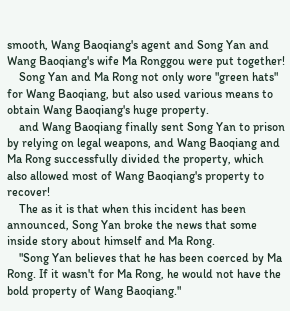smooth, Wang Baoqiang's agent and Song Yan and Wang Baoqiang's wife Ma Ronggou were put together!
    Song Yan and Ma Rong not only wore "green hats" for Wang Baoqiang, but also used various means to obtain Wang Baoqiang's huge property.
    and Wang Baoqiang finally sent Song Yan to prison by relying on legal weapons, and Wang Baoqiang and Ma Rong successfully divided the property, which also allowed most of Wang Baoqiang's property to recover!
    The as it is that when this incident has been announced, Song Yan broke the news that some inside story about himself and Ma Rong.
    "Song Yan believes that he has been coerced by Ma Rong. If it wasn't for Ma Rong, he would not have the bold property of Wang Baoqiang."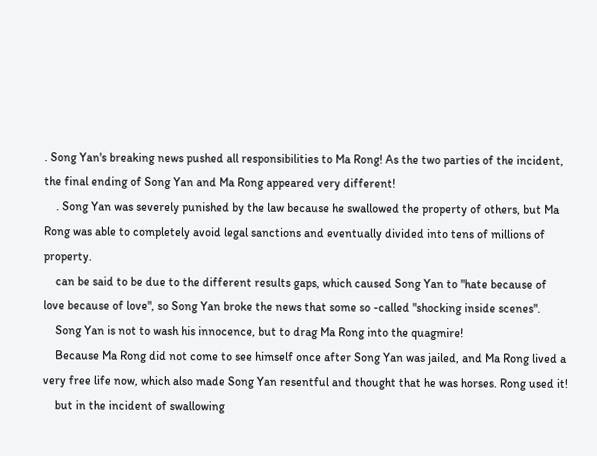. Song Yan's breaking news pushed all responsibilities to Ma Rong! As the two parties of the incident, the final ending of Song Yan and Ma Rong appeared very different!
    . Song Yan was severely punished by the law because he swallowed the property of others, but Ma Rong was able to completely avoid legal sanctions and eventually divided into tens of millions of property.
    can be said to be due to the different results gaps, which caused Song Yan to "hate because of love because of love", so Song Yan broke the news that some so -called "shocking inside scenes".
    Song Yan is not to wash his innocence, but to drag Ma Rong into the quagmire!
    Because Ma Rong did not come to see himself once after Song Yan was jailed, and Ma Rong lived a very free life now, which also made Song Yan resentful and thought that he was horses. Rong used it!
    but in the incident of swallowing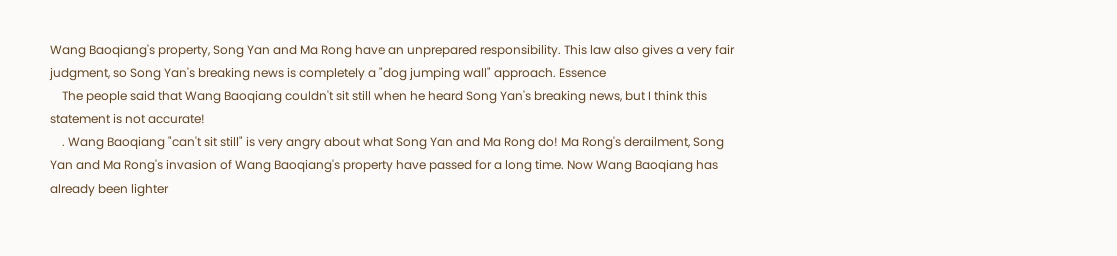Wang Baoqiang's property, Song Yan and Ma Rong have an unprepared responsibility. This law also gives a very fair judgment, so Song Yan's breaking news is completely a "dog jumping wall" approach. Essence
    The people said that Wang Baoqiang couldn't sit still when he heard Song Yan's breaking news, but I think this statement is not accurate!
    . Wang Baoqiang "can't sit still" is very angry about what Song Yan and Ma Rong do! Ma Rong's derailment, Song Yan and Ma Rong's invasion of Wang Baoqiang's property have passed for a long time. Now Wang Baoqiang has already been lighter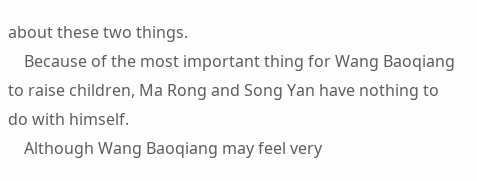about these two things.
    Because of the most important thing for Wang Baoqiang to raise children, Ma Rong and Song Yan have nothing to do with himself.
    Although Wang Baoqiang may feel very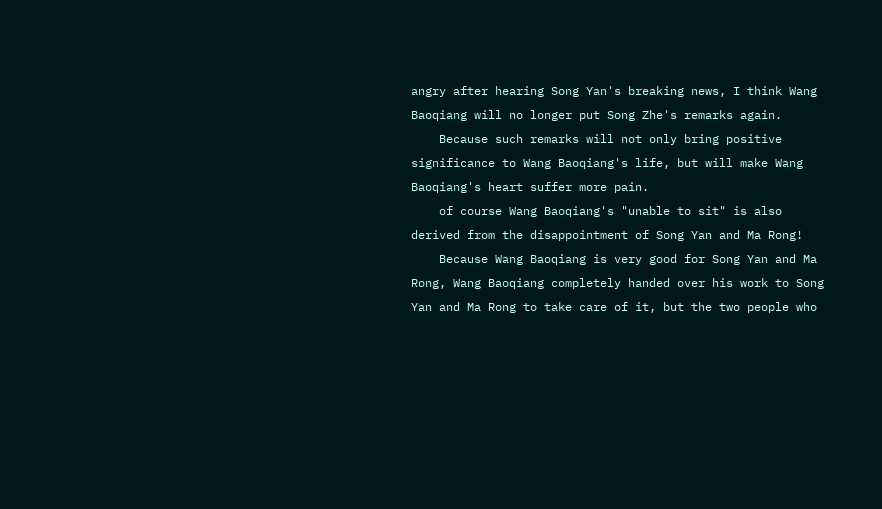angry after hearing Song Yan's breaking news, I think Wang Baoqiang will no longer put Song Zhe's remarks again.
    Because such remarks will not only bring positive significance to Wang Baoqiang's life, but will make Wang Baoqiang's heart suffer more pain.
    of course Wang Baoqiang's "unable to sit" is also derived from the disappointment of Song Yan and Ma Rong!
    Because Wang Baoqiang is very good for Song Yan and Ma Rong, Wang Baoqiang completely handed over his work to Song Yan and Ma Rong to take care of it, but the two people who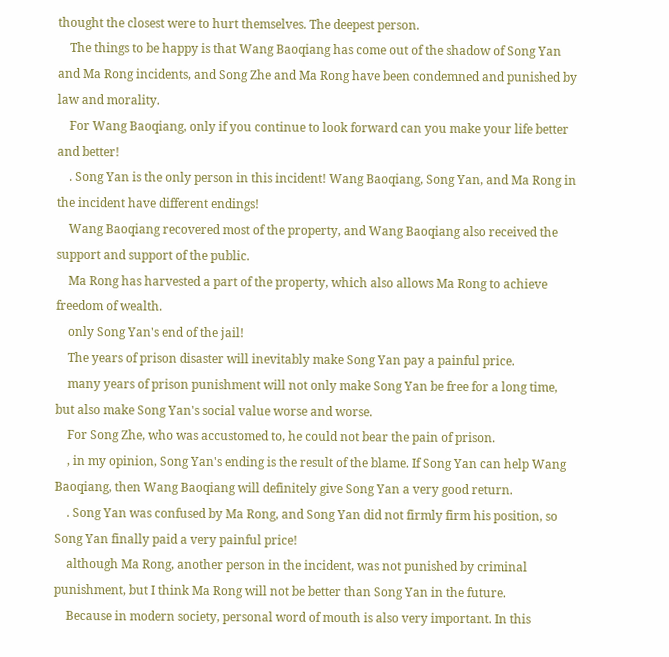thought the closest were to hurt themselves. The deepest person.
    The things to be happy is that Wang Baoqiang has come out of the shadow of Song Yan and Ma Rong incidents, and Song Zhe and Ma Rong have been condemned and punished by law and morality.
    For Wang Baoqiang, only if you continue to look forward can you make your life better and better!
    . Song Yan is the only person in this incident! Wang Baoqiang, Song Yan, and Ma Rong in the incident have different endings!
    Wang Baoqiang recovered most of the property, and Wang Baoqiang also received the support and support of the public.
    Ma Rong has harvested a part of the property, which also allows Ma Rong to achieve freedom of wealth.
    only Song Yan's end of the jail!
    The years of prison disaster will inevitably make Song Yan pay a painful price.
    many years of prison punishment will not only make Song Yan be free for a long time, but also make Song Yan's social value worse and worse.
    For Song Zhe, who was accustomed to, he could not bear the pain of prison.
    , in my opinion, Song Yan's ending is the result of the blame. If Song Yan can help Wang Baoqiang, then Wang Baoqiang will definitely give Song Yan a very good return.
    . Song Yan was confused by Ma Rong, and Song Yan did not firmly firm his position, so Song Yan finally paid a very painful price!
    although Ma Rong, another person in the incident, was not punished by criminal punishment, but I think Ma Rong will not be better than Song Yan in the future.
    Because in modern society, personal word of mouth is also very important. In this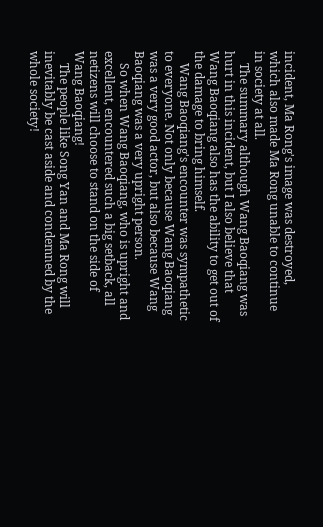incident, Ma Rong's image was destroyed, which also made Ma Rong unable to continue in society at all.
    The summary although Wang Baoqiang was hurt in this incident, but I also believe that Wang Baoqiang also has the ability to get out of the damage to bring himself.
    Wang Baoqiang's encounter was sympathetic to everyone. Not only because Wang Baoqiang was a very good actor, but also because Wang Baoqiang was a very upright person.
    So when Wang Baoqiang, who is upright and excellent, encountered such a big setback, all netizens will choose to stand on the side of Wang Baoqiang!
    The people like Song Yan and Ma Rong will inevitably be cast aside and condemned by the whole society!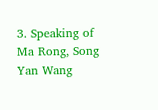3. Speaking of Ma Rong, Song Yan Wang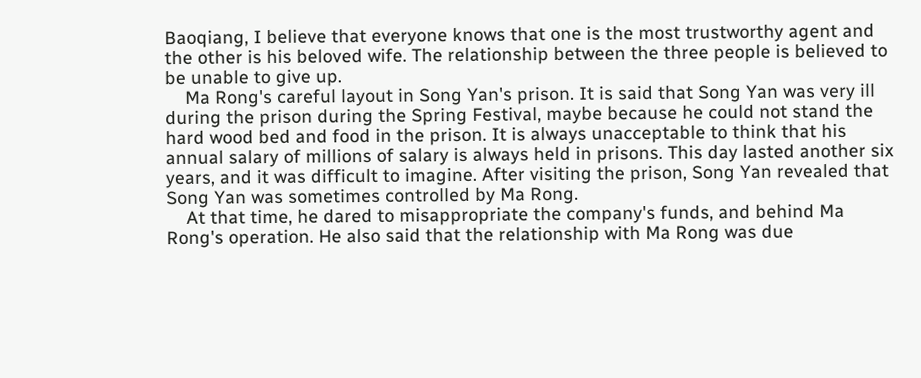Baoqiang, I believe that everyone knows that one is the most trustworthy agent and the other is his beloved wife. The relationship between the three people is believed to be unable to give up.
    Ma Rong's careful layout in Song Yan's prison. It is said that Song Yan was very ill during the prison during the Spring Festival, maybe because he could not stand the hard wood bed and food in the prison. It is always unacceptable to think that his annual salary of millions of salary is always held in prisons. This day lasted another six years, and it was difficult to imagine. After visiting the prison, Song Yan revealed that Song Yan was sometimes controlled by Ma Rong.
    At that time, he dared to misappropriate the company's funds, and behind Ma Rong's operation. He also said that the relationship with Ma Rong was due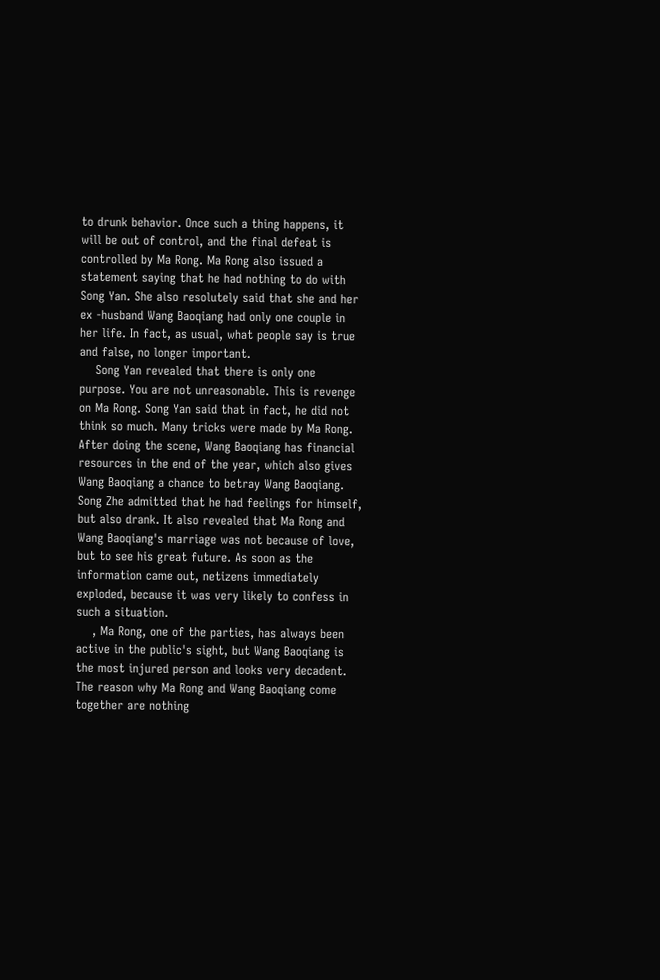to drunk behavior. Once such a thing happens, it will be out of control, and the final defeat is controlled by Ma Rong. Ma Rong also issued a statement saying that he had nothing to do with Song Yan. She also resolutely said that she and her ex -husband Wang Baoqiang had only one couple in her life. In fact, as usual, what people say is true and false, no longer important.
    Song Yan revealed that there is only one purpose. You are not unreasonable. This is revenge on Ma Rong. Song Yan said that in fact, he did not think so much. Many tricks were made by Ma Rong. After doing the scene, Wang Baoqiang has financial resources in the end of the year, which also gives Wang Baoqiang a chance to betray Wang Baoqiang. Song Zhe admitted that he had feelings for himself, but also drank. It also revealed that Ma Rong and Wang Baoqiang's marriage was not because of love, but to see his great future. As soon as the information came out, netizens immediately exploded, because it was very likely to confess in such a situation.
    , Ma Rong, one of the parties, has always been active in the public's sight, but Wang Baoqiang is the most injured person and looks very decadent. The reason why Ma Rong and Wang Baoqiang come together are nothing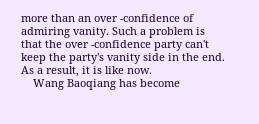more than an over -confidence of admiring vanity. Such a problem is that the over -confidence party can't keep the party's vanity side in the end. As a result, it is like now.
    Wang Baoqiang has become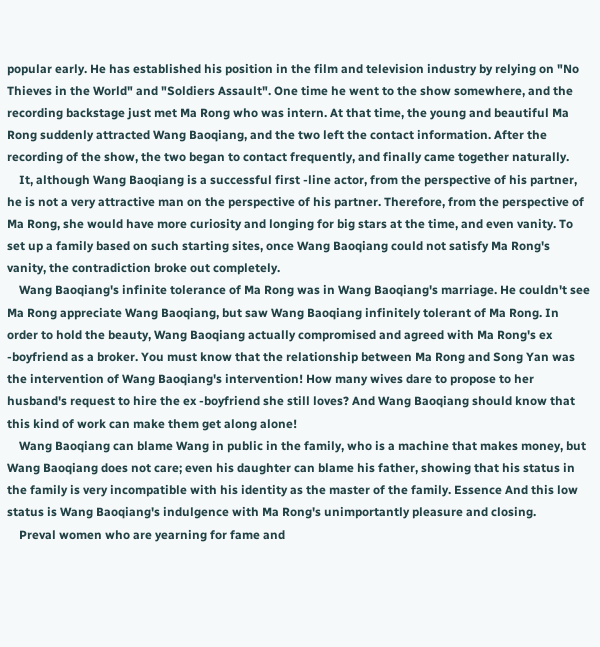popular early. He has established his position in the film and television industry by relying on "No Thieves in the World" and "Soldiers Assault". One time he went to the show somewhere, and the recording backstage just met Ma Rong who was intern. At that time, the young and beautiful Ma Rong suddenly attracted Wang Baoqiang, and the two left the contact information. After the recording of the show, the two began to contact frequently, and finally came together naturally.
    It, although Wang Baoqiang is a successful first -line actor, from the perspective of his partner, he is not a very attractive man on the perspective of his partner. Therefore, from the perspective of Ma Rong, she would have more curiosity and longing for big stars at the time, and even vanity. To set up a family based on such starting sites, once Wang Baoqiang could not satisfy Ma Rong's vanity, the contradiction broke out completely.
    Wang Baoqiang's infinite tolerance of Ma Rong was in Wang Baoqiang's marriage. He couldn't see Ma Rong appreciate Wang Baoqiang, but saw Wang Baoqiang infinitely tolerant of Ma Rong. In order to hold the beauty, Wang Baoqiang actually compromised and agreed with Ma Rong's ex -boyfriend as a broker. You must know that the relationship between Ma Rong and Song Yan was the intervention of Wang Baoqiang's intervention! How many wives dare to propose to her husband's request to hire the ex -boyfriend she still loves? And Wang Baoqiang should know that this kind of work can make them get along alone!
    Wang Baoqiang can blame Wang in public in the family, who is a machine that makes money, but Wang Baoqiang does not care; even his daughter can blame his father, showing that his status in the family is very incompatible with his identity as the master of the family. Essence And this low status is Wang Baoqiang's indulgence with Ma Rong's unimportantly pleasure and closing.
    Preval women who are yearning for fame and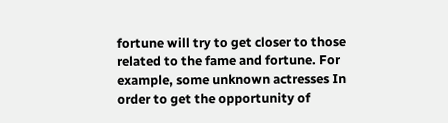fortune will try to get closer to those related to the fame and fortune. For example, some unknown actresses In order to get the opportunity of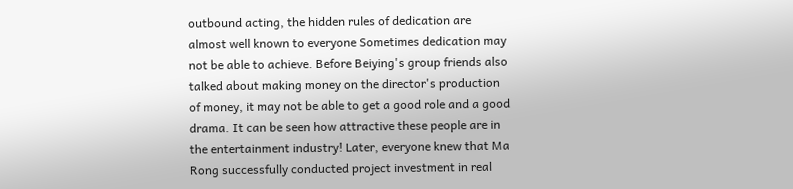outbound acting, the hidden rules of dedication are almost well known to everyone Sometimes dedication may not be able to achieve. Before Beiying's group friends also talked about making money on the director's production of money, it may not be able to get a good role and a good drama. It can be seen how attractive these people are in the entertainment industry! Later, everyone knew that Ma Rong successfully conducted project investment in real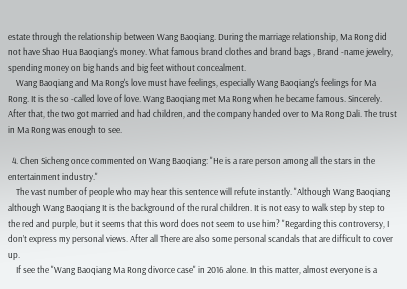estate through the relationship between Wang Baoqiang. During the marriage relationship, Ma Rong did not have Shao Hua Baoqiang's money. What famous brand clothes and brand bags , Brand -name jewelry, spending money on big hands and big feet without concealment.
    Wang Baoqiang and Ma Rong's love must have feelings, especially Wang Baoqiang's feelings for Ma Rong. It is the so -called love of love. Wang Baoqiang met Ma Rong when he became famous. Sincerely. After that, the two got married and had children, and the company handed over to Ma Rong Dali. The trust in Ma Rong was enough to see.

  4. Chen Sicheng once commented on Wang Baoqiang: "He is a rare person among all the stars in the entertainment industry."
    The vast number of people who may hear this sentence will refute instantly. "Although Wang Baoqiang although Wang Baoqiang It is the background of the rural children. It is not easy to walk step by step to the red and purple, but it seems that this word does not seem to use him? "Regarding this controversy, I don’t express my personal views. After all There are also some personal scandals that are difficult to cover up.
    If see the "Wang Baoqiang Ma Rong divorce case" in 2016 alone. In this matter, almost everyone is a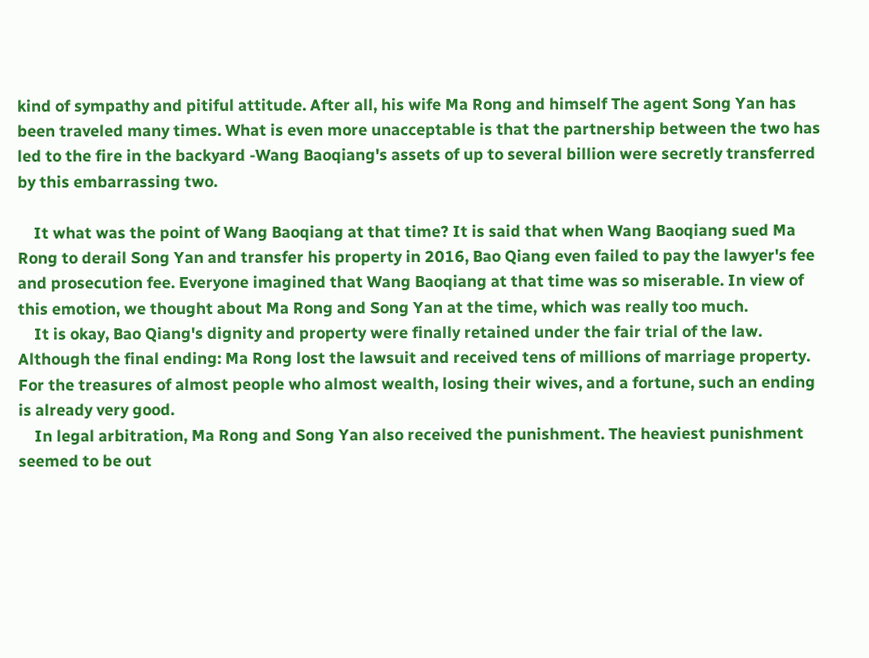kind of sympathy and pitiful attitude. After all, his wife Ma Rong and himself The agent Song Yan has been traveled many times. What is even more unacceptable is that the partnership between the two has led to the fire in the backyard -Wang Baoqiang's assets of up to several billion were secretly transferred by this embarrassing two.

    It what was the point of Wang Baoqiang at that time? It is said that when Wang Baoqiang sued Ma Rong to derail Song Yan and transfer his property in 2016, Bao Qiang even failed to pay the lawyer's fee and prosecution fee. Everyone imagined that Wang Baoqiang at that time was so miserable. In view of this emotion, we thought about Ma Rong and Song Yan at the time, which was really too much.
    It is okay, Bao Qiang's dignity and property were finally retained under the fair trial of the law. Although the final ending: Ma Rong lost the lawsuit and received tens of millions of marriage property. For the treasures of almost people who almost wealth, losing their wives, and a fortune, such an ending is already very good.
    In legal arbitration, Ma Rong and Song Yan also received the punishment. The heaviest punishment seemed to be out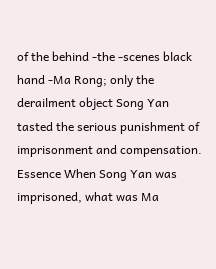of the behind -the -scenes black hand -Ma Rong; only the derailment object Song Yan tasted the serious punishment of imprisonment and compensation. Essence When Song Yan was imprisoned, what was Ma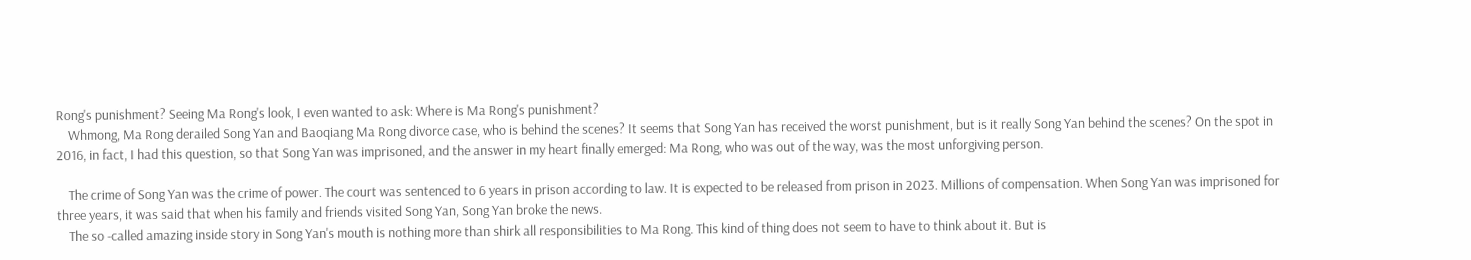Rong's punishment? Seeing Ma Rong's look, I even wanted to ask: Where is Ma Rong's punishment?
    Whmong, Ma Rong derailed Song Yan and Baoqiang Ma Rong divorce case, who is behind the scenes? It seems that Song Yan has received the worst punishment, but is it really Song Yan behind the scenes? On the spot in 2016, in fact, I had this question, so that Song Yan was imprisoned, and the answer in my heart finally emerged: Ma Rong, who was out of the way, was the most unforgiving person.

    The crime of Song Yan was the crime of power. The court was sentenced to 6 years in prison according to law. It is expected to be released from prison in 2023. Millions of compensation. When Song Yan was imprisoned for three years, it was said that when his family and friends visited Song Yan, Song Yan broke the news.
    The so -called amazing inside story in Song Yan's mouth is nothing more than shirk all responsibilities to Ma Rong. This kind of thing does not seem to have to think about it. But is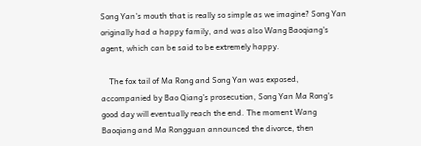Song Yan's mouth that is really so simple as we imagine? Song Yan originally had a happy family, and was also Wang Baoqiang's agent, which can be said to be extremely happy.

    The fox tail of Ma Rong and Song Yan was exposed, accompanied by Bao Qiang's prosecution, Song Yan Ma Rong's good day will eventually reach the end. The moment Wang Baoqiang and Ma Rongguan announced the divorce, then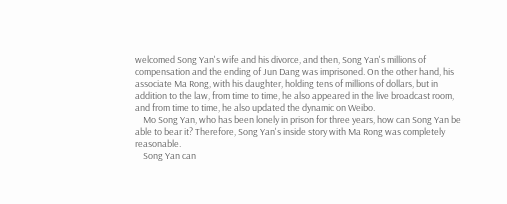welcomed Song Yan's wife and his divorce, and then, Song Yan's millions of compensation and the ending of Jun Dang was imprisoned. On the other hand, his associate Ma Rong, with his daughter, holding tens of millions of dollars, but in addition to the law, from time to time, he also appeared in the live broadcast room, and from time to time, he also updated the dynamic on Weibo.
    Mo Song Yan, who has been lonely in prison for three years, how can Song Yan be able to bear it? Therefore, Song Yan's inside story with Ma Rong was completely reasonable.
    Song Yan can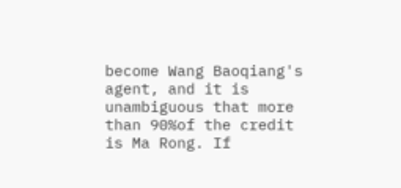become Wang Baoqiang's agent, and it is unambiguous that more than 90%of the credit is Ma Rong. If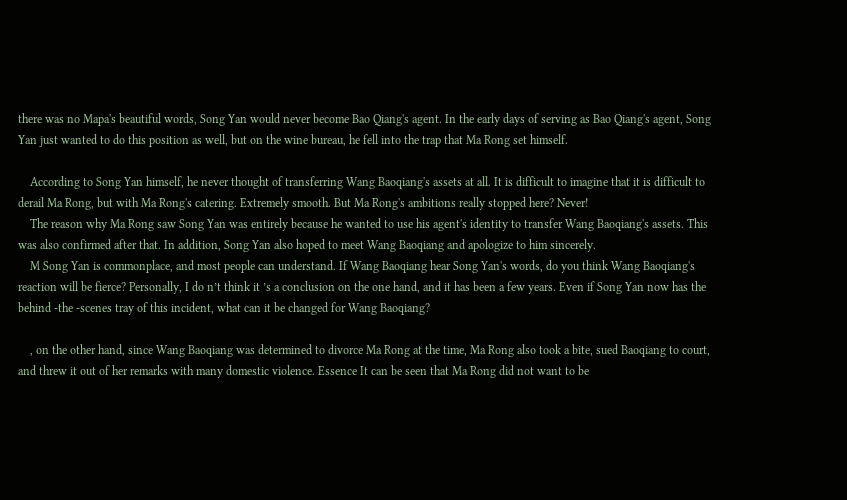there was no Mapa's beautiful words, Song Yan would never become Bao Qiang's agent. In the early days of serving as Bao Qiang's agent, Song Yan just wanted to do this position as well, but on the wine bureau, he fell into the trap that Ma Rong set himself.

    According to Song Yan himself, he never thought of transferring Wang Baoqiang's assets at all. It is difficult to imagine that it is difficult to derail Ma Rong, but with Ma Rong's catering. Extremely smooth. But Ma Rong's ambitions really stopped here? Never!
    The reason why Ma Rong saw Song Yan was entirely because he wanted to use his agent's identity to transfer Wang Baoqiang's assets. This was also confirmed after that. In addition, Song Yan also hoped to meet Wang Baoqiang and apologize to him sincerely.
    M Song Yan is commonplace, and most people can understand. If Wang Baoqiang hear Song Yan's words, do you think Wang Baoqiang's reaction will be fierce? Personally, I do n’t think it ’s a conclusion on the one hand, and it has been a few years. Even if Song Yan now has the behind -the -scenes tray of this incident, what can it be changed for Wang Baoqiang?

    , on the other hand, since Wang Baoqiang was determined to divorce Ma Rong at the time, Ma Rong also took a bite, sued Baoqiang to court, and threw it out of her remarks with many domestic violence. Essence It can be seen that Ma Rong did not want to be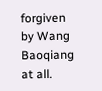forgiven by Wang Baoqiang at all.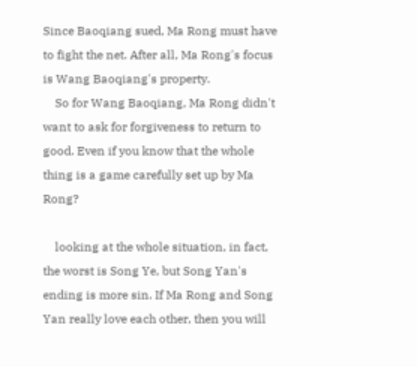Since Baoqiang sued, Ma Rong must have to fight the net. After all, Ma Rong's focus is Wang Baoqiang's property.
    So for Wang Baoqiang, Ma Rong didn't want to ask for forgiveness to return to good. Even if you know that the whole thing is a game carefully set up by Ma Rong?

    looking at the whole situation, in fact, the worst is Song Ye, but Song Yan's ending is more sin. If Ma Rong and Song Yan really love each other, then you will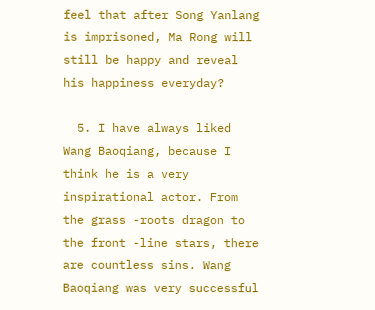feel that after Song Yanlang is imprisoned, Ma Rong will still be happy and reveal his happiness everyday?

  5. I have always liked Wang Baoqiang, because I think he is a very inspirational actor. From the grass -roots dragon to the front -line stars, there are countless sins. Wang Baoqiang was very successful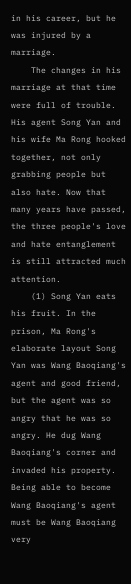in his career, but he was injured by a marriage.
    The changes in his marriage at that time were full of trouble. His agent Song Yan and his wife Ma Rong hooked together, not only grabbing people but also hate. Now that many years have passed, the three people's love and hate entanglement is still attracted much attention.
    (1) Song Yan eats his fruit. In the prison, Ma Rong's elaborate layout Song Yan was Wang Baoqiang's agent and good friend, but the agent was so angry that he was so angry. He dug Wang Baoqiang's corner and invaded his property. Being able to become Wang Baoqiang's agent must be Wang Baoqiang very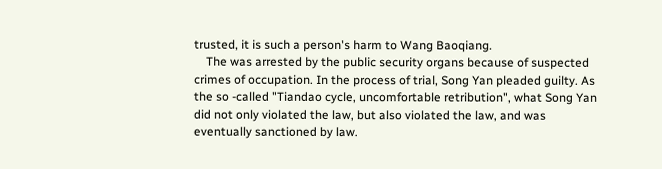trusted, it is such a person's harm to Wang Baoqiang.
    The was arrested by the public security organs because of suspected crimes of occupation. In the process of trial, Song Yan pleaded guilty. As the so -called "Tiandao cycle, uncomfortable retribution", what Song Yan did not only violated the law, but also violated the law, and was eventually sanctioned by law.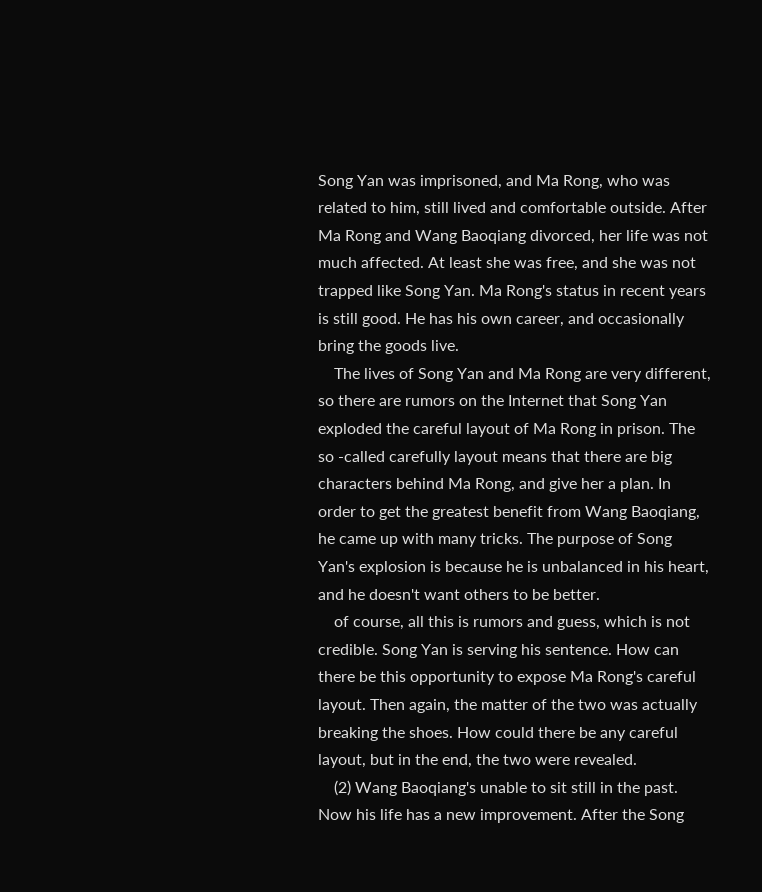Song Yan was imprisoned, and Ma Rong, who was related to him, still lived and comfortable outside. After Ma Rong and Wang Baoqiang divorced, her life was not much affected. At least she was free, and she was not trapped like Song Yan. Ma Rong's status in recent years is still good. He has his own career, and occasionally bring the goods live.
    The lives of Song Yan and Ma Rong are very different, so there are rumors on the Internet that Song Yan exploded the careful layout of Ma Rong in prison. The so -called carefully layout means that there are big characters behind Ma Rong, and give her a plan. In order to get the greatest benefit from Wang Baoqiang, he came up with many tricks. The purpose of Song Yan's explosion is because he is unbalanced in his heart, and he doesn't want others to be better.
    of course, all this is rumors and guess, which is not credible. Song Yan is serving his sentence. How can there be this opportunity to expose Ma Rong's careful layout. Then again, the matter of the two was actually breaking the shoes. How could there be any careful layout, but in the end, the two were revealed.
    (2) Wang Baoqiang's unable to sit still in the past. Now his life has a new improvement. After the Song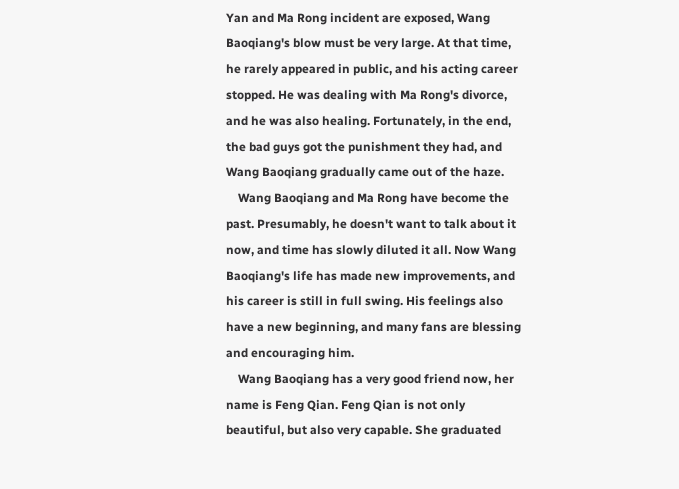Yan and Ma Rong incident are exposed, Wang Baoqiang's blow must be very large. At that time, he rarely appeared in public, and his acting career stopped. He was dealing with Ma Rong's divorce, and he was also healing. Fortunately, in the end, the bad guys got the punishment they had, and Wang Baoqiang gradually came out of the haze.
    Wang Baoqiang and Ma Rong have become the past. Presumably, he doesn't want to talk about it now, and time has slowly diluted it all. Now Wang Baoqiang's life has made new improvements, and his career is still in full swing. His feelings also have a new beginning, and many fans are blessing and encouraging him.
    Wang Baoqiang has a very good friend now, her name is Feng Qian. Feng Qian is not only beautiful, but also very capable. She graduated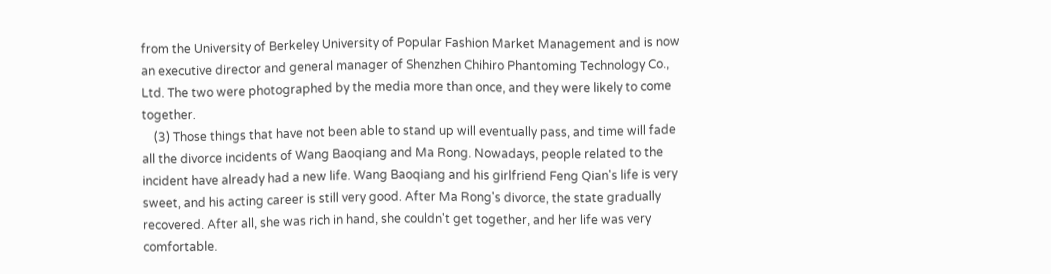from the University of Berkeley University of Popular Fashion Market Management and is now an executive director and general manager of Shenzhen Chihiro Phantoming Technology Co., Ltd. The two were photographed by the media more than once, and they were likely to come together.
    (3) Those things that have not been able to stand up will eventually pass, and time will fade all the divorce incidents of Wang Baoqiang and Ma Rong. Nowadays, people related to the incident have already had a new life. Wang Baoqiang and his girlfriend Feng Qian's life is very sweet, and his acting career is still very good. After Ma Rong's divorce, the state gradually recovered. After all, she was rich in hand, she couldn't get together, and her life was very comfortable.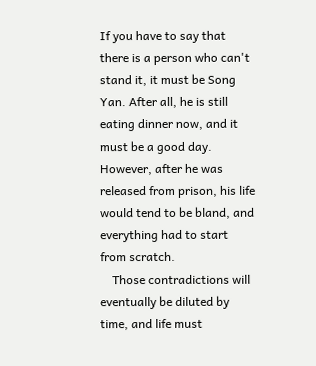If you have to say that there is a person who can't stand it, it must be Song Yan. After all, he is still eating dinner now, and it must be a good day. However, after he was released from prison, his life would tend to be bland, and everything had to start from scratch.
    Those contradictions will eventually be diluted by time, and life must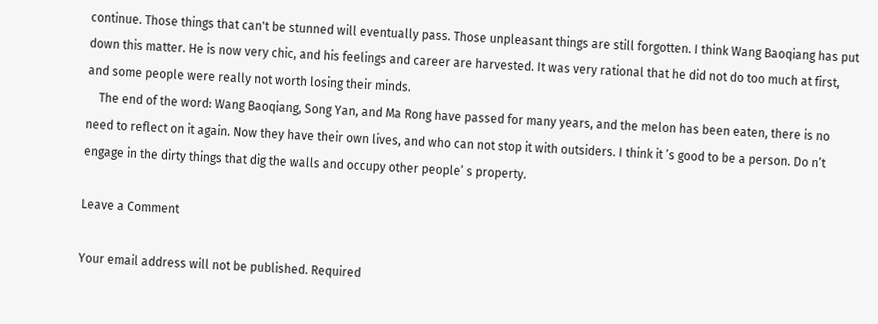continue. Those things that can't be stunned will eventually pass. Those unpleasant things are still forgotten. I think Wang Baoqiang has put down this matter. He is now very chic, and his feelings and career are harvested. It was very rational that he did not do too much at first, and some people were really not worth losing their minds.
    The end of the word: Wang Baoqiang, Song Yan, and Ma Rong have passed for many years, and the melon has been eaten, there is no need to reflect on it again. Now they have their own lives, and who can not stop it with outsiders. I think it ’s good to be a person. Do n’t engage in the dirty things that dig the walls and occupy other people’ s property.

Leave a Comment

Your email address will not be published. Required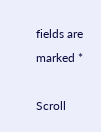fields are marked *

Scroll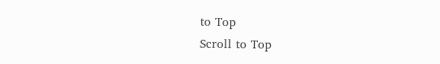to Top
Scroll to Top